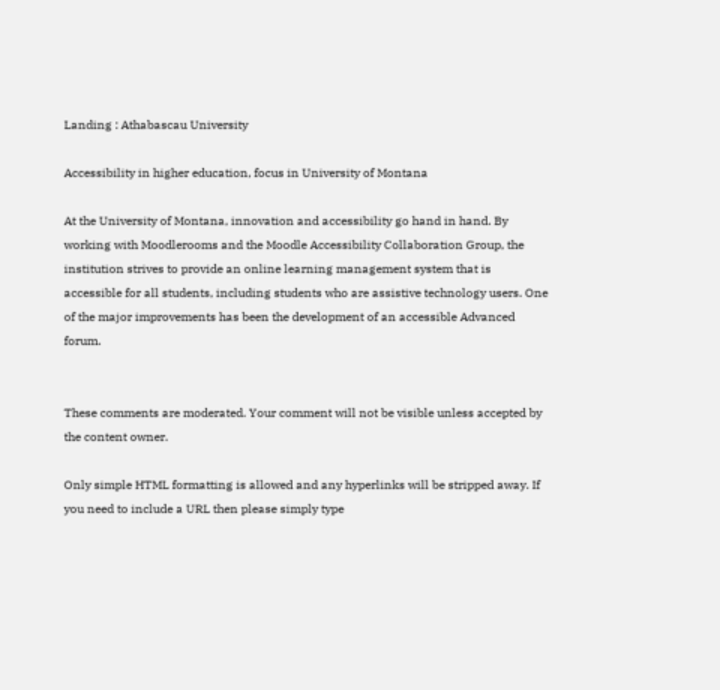Landing : Athabascau University

Accessibility in higher education, focus in University of Montana

At the University of Montana, innovation and accessibility go hand in hand. By working with Moodlerooms and the Moodle Accessibility Collaboration Group, the institution strives to provide an online learning management system that is accessible for all students, including students who are assistive technology users. One of the major improvements has been the development of an accessible Advanced forum.


These comments are moderated. Your comment will not be visible unless accepted by the content owner.

Only simple HTML formatting is allowed and any hyperlinks will be stripped away. If you need to include a URL then please simply type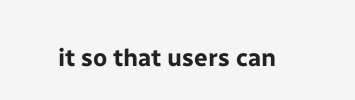it so that users can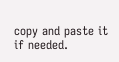copy and paste it if needed.